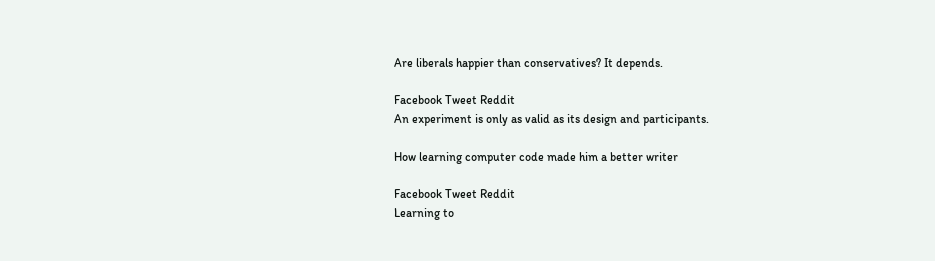Are liberals happier than conservatives? It depends.

Facebook Tweet Reddit
An experiment is only as valid as its design and participants.

How learning computer code made him a better writer

Facebook Tweet Reddit
Learning to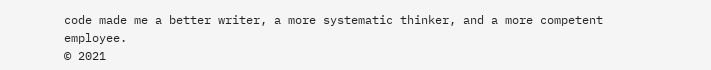code made me a better writer, a more systematic thinker, and a more competent employee.
© 2021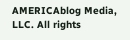AMERICAblog Media, LLC. All rights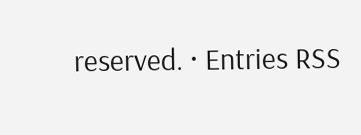reserved. · Entries RSS